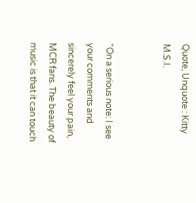Quote, Unquote : Kitty M.S.I.


“On a serious note: I see your comments and sincerely feel your pain, MCR fans. The beauty of music is that it can touch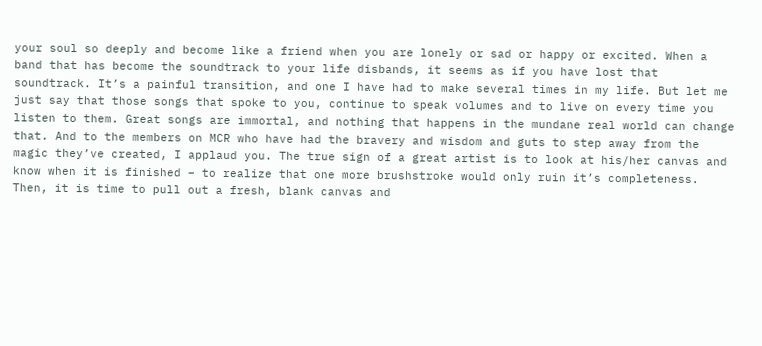your soul so deeply and become like a friend when you are lonely or sad or happy or excited. When a band that has become the soundtrack to your life disbands, it seems as if you have lost that soundtrack. It’s a painful transition, and one I have had to make several times in my life. But let me just say that those songs that spoke to you, continue to speak volumes and to live on every time you listen to them. Great songs are immortal, and nothing that happens in the mundane real world can change that. And to the members on MCR who have had the bravery and wisdom and guts to step away from the magic they’ve created, I applaud you. The true sign of a great artist is to look at his/her canvas and know when it is finished – to realize that one more brushstroke would only ruin it’s completeness. Then, it is time to pull out a fresh, blank canvas and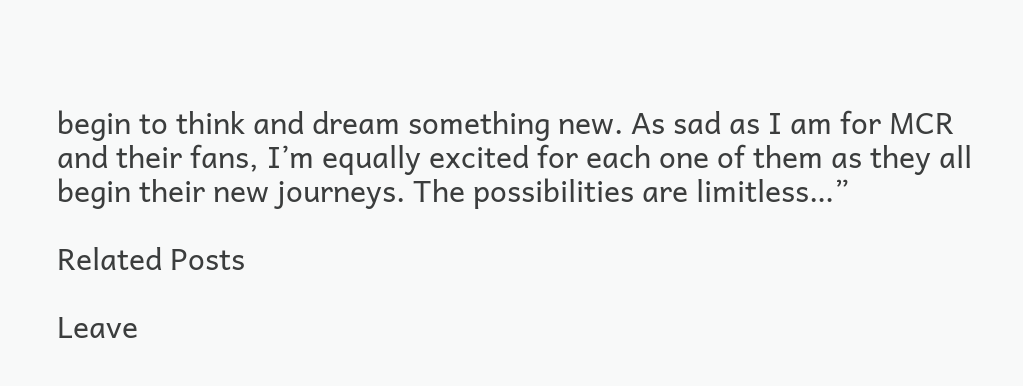begin to think and dream something new. As sad as I am for MCR and their fans, I’m equally excited for each one of them as they all begin their new journeys. The possibilities are limitless…”

Related Posts

Leave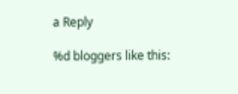a Reply

%d bloggers like this: